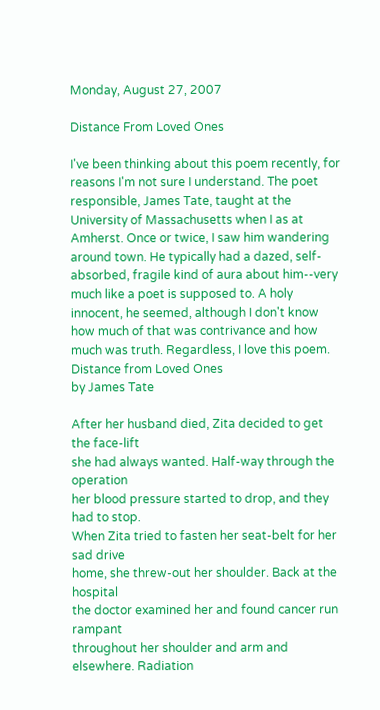Monday, August 27, 2007

Distance From Loved Ones

I've been thinking about this poem recently, for reasons I'm not sure I understand. The poet responsible, James Tate, taught at the University of Massachusetts when I as at Amherst. Once or twice, I saw him wandering around town. He typically had a dazed, self-absorbed, fragile kind of aura about him--very much like a poet is supposed to. A holy innocent, he seemed, although I don't know how much of that was contrivance and how much was truth. Regardless, I love this poem.
Distance from Loved Ones
by James Tate

After her husband died, Zita decided to get the face-lift
she had always wanted. Half-way through the operation
her blood pressure started to drop, and they had to stop.
When Zita tried to fasten her seat-belt for her sad drive
home, she threw-out her shoulder. Back at the hospital
the doctor examined her and found cancer run rampant
throughout her shoulder and arm and elsewhere. Radiation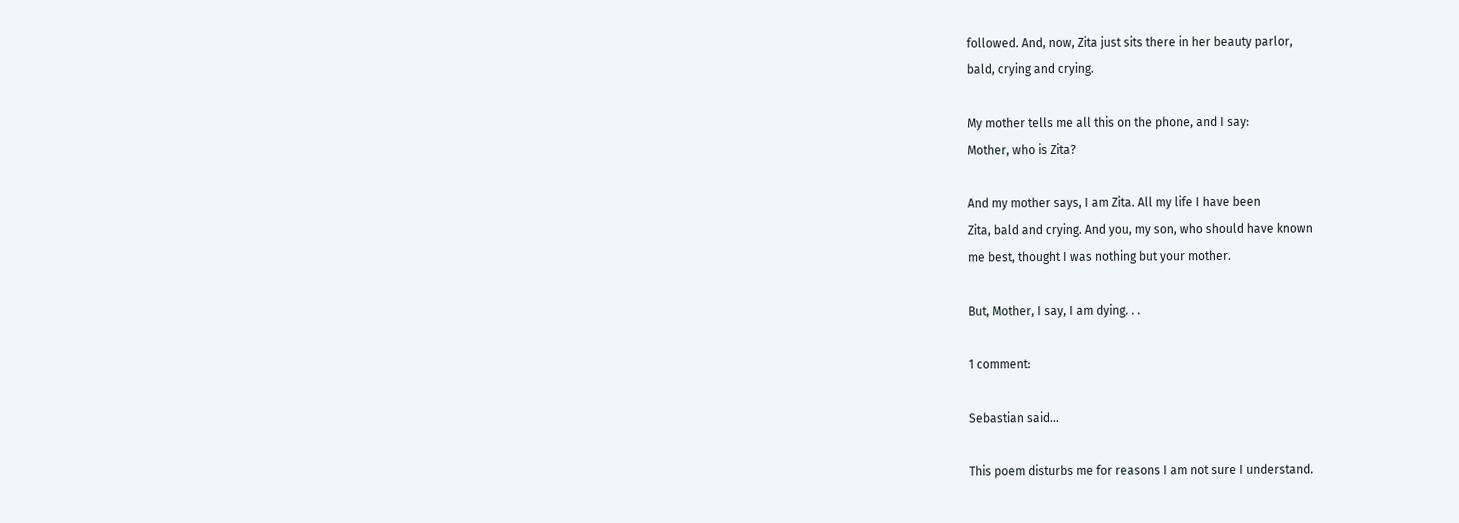followed. And, now, Zita just sits there in her beauty parlor,
bald, crying and crying.

My mother tells me all this on the phone, and I say:
Mother, who is Zita?

And my mother says, I am Zita. All my life I have been
Zita, bald and crying. And you, my son, who should have known
me best, thought I was nothing but your mother.

But, Mother, I say, I am dying. . .

1 comment:

Sebastian said...

This poem disturbs me for reasons I am not sure I understand.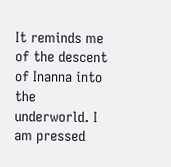It reminds me of the descent of Inanna into the underworld. I am pressed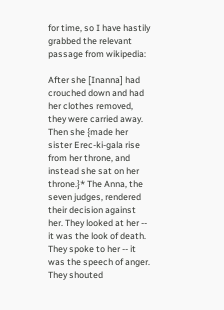for time, so I have hastily grabbed the relevant passage from wikipedia:

After she [Inanna] had crouched down and had her clothes removed, they were carried away. Then she {made her sister Erec-ki-gala rise from her throne, and instead she sat on her throne.}* The Anna, the seven judges, rendered their decision against her. They looked at her -- it was the look of death. They spoke to her -- it was the speech of anger. They shouted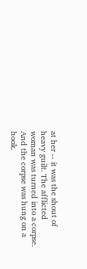at her -- it was the shout of heavy guilt. The afflicted woman was turned into a corpse. And the corpse was hung on a hook.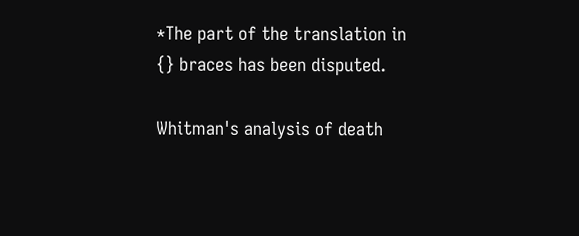*The part of the translation in {} braces has been disputed.

Whitman's analysis of death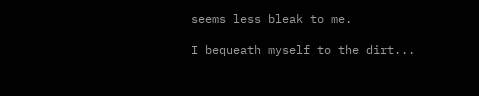seems less bleak to me.

I bequeath myself to the dirt...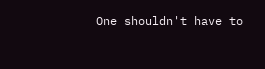One shouldn't have to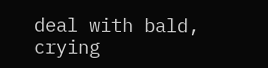deal with bald, crying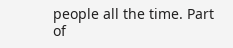people all the time. Part of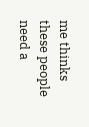me thinks these people need a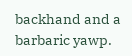backhand and a barbaric yawp.